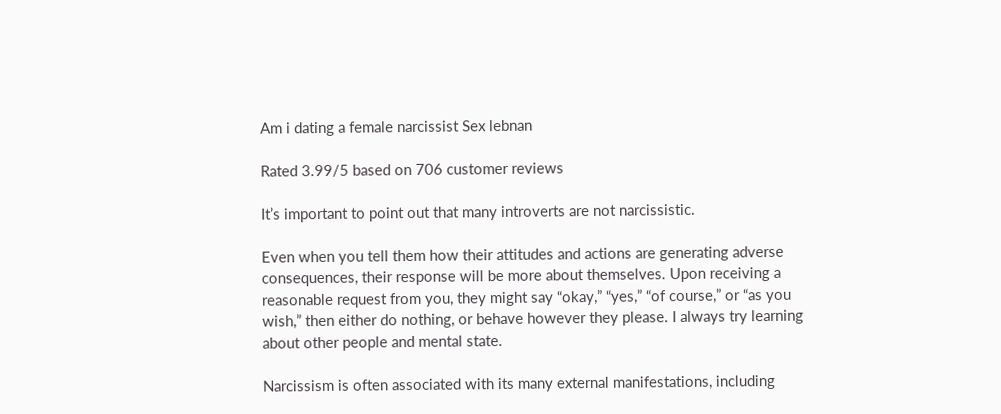Am i dating a female narcissist Sex lebnan

Rated 3.99/5 based on 706 customer reviews

It’s important to point out that many introverts are not narcissistic.

Even when you tell them how their attitudes and actions are generating adverse consequences, their response will be more about themselves. Upon receiving a reasonable request from you, they might say “okay,” “yes,” “of course,” or “as you wish,” then either do nothing, or behave however they please. I always try learning about other people and mental state.

Narcissism is often associated with its many external manifestations, including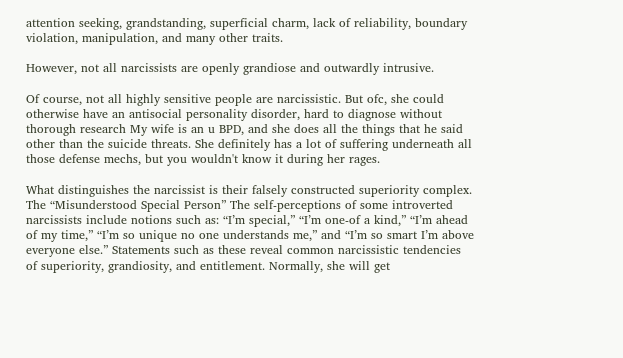attention seeking, grandstanding, superficial charm, lack of reliability, boundary violation, manipulation, and many other traits.

However, not all narcissists are openly grandiose and outwardly intrusive.

Of course, not all highly sensitive people are narcissistic. But ofc, she could otherwise have an antisocial personality disorder, hard to diagnose without thorough research My wife is an u BPD, and she does all the things that he said other than the suicide threats. She definitely has a lot of suffering underneath all those defense mechs, but you wouldn't know it during her rages.

What distinguishes the narcissist is their falsely constructed superiority complex. The “Misunderstood Special Person” The self-perceptions of some introverted narcissists include notions such as: “I’m special,” “I’m one-of a kind,” “I’m ahead of my time,” “I’m so unique no one understands me,” and “I’m so smart I’m above everyone else.” Statements such as these reveal common narcissistic tendencies of superiority, grandiosity, and entitlement. Normally, she will get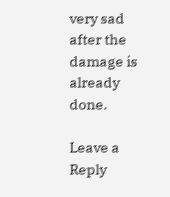very sad after the damage is already done.

Leave a Reply